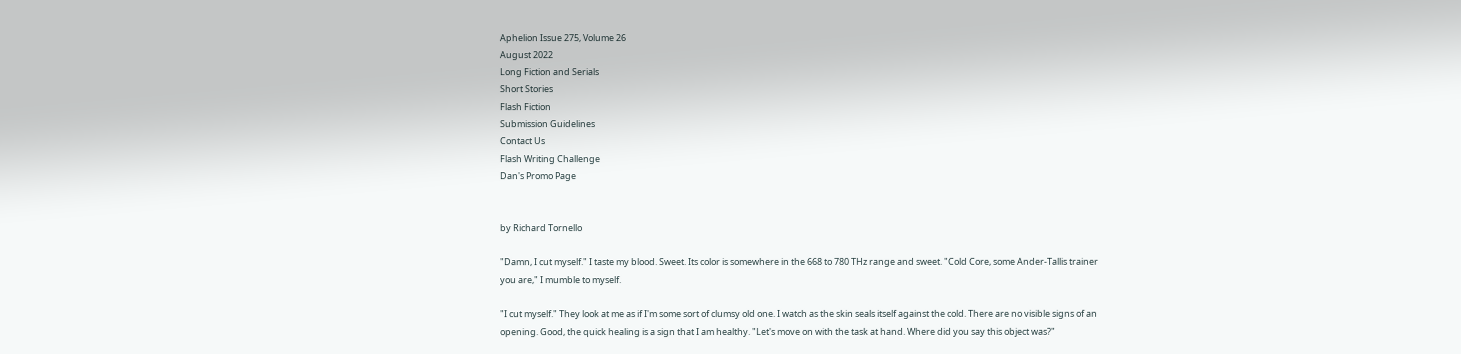Aphelion Issue 275, Volume 26
August 2022
Long Fiction and Serials
Short Stories
Flash Fiction
Submission Guidelines
Contact Us
Flash Writing Challenge
Dan's Promo Page


by Richard Tornello

"Damn, I cut myself." I taste my blood. Sweet. Its color is somewhere in the 668 to 780 THz range and sweet. "Cold Core, some Ander-Tallis trainer you are," I mumble to myself.

"I cut myself." They look at me as if I'm some sort of clumsy old one. I watch as the skin seals itself against the cold. There are no visible signs of an opening. Good, the quick healing is a sign that I am healthy. "Let's move on with the task at hand. Where did you say this object was?"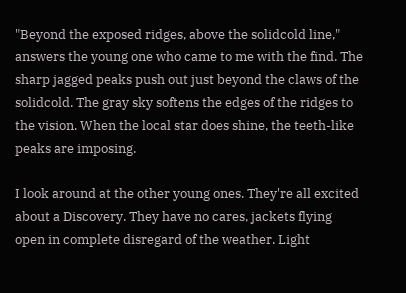"Beyond the exposed ridges, above the solidcold line," answers the young one who came to me with the find. The sharp jagged peaks push out just beyond the claws of the solidcold. The gray sky softens the edges of the ridges to the vision. When the local star does shine, the teeth-like peaks are imposing.

I look around at the other young ones. They're all excited about a Discovery. They have no cares, jackets flying open in complete disregard of the weather. Light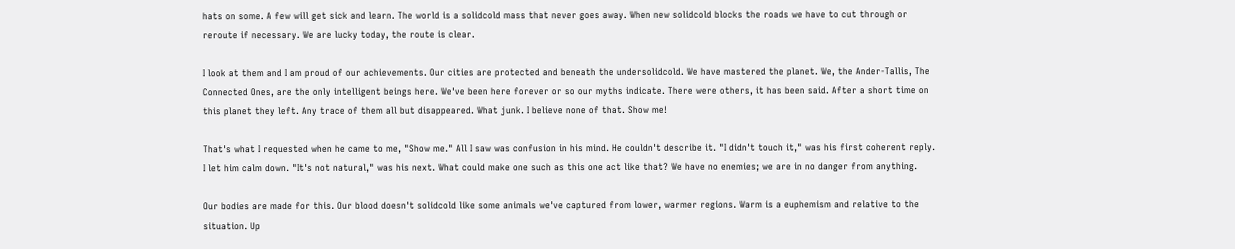hats on some. A few will get sick and learn. The world is a solidcold mass that never goes away. When new solidcold blocks the roads we have to cut through or reroute if necessary. We are lucky today, the route is clear.

I look at them and I am proud of our achievements. Our cities are protected and beneath the undersolidcold. We have mastered the planet. We, the Ander-Tallis, The Connected Ones, are the only intelligent beings here. We've been here forever or so our myths indicate. There were others, it has been said. After a short time on this planet they left. Any trace of them all but disappeared. What junk. I believe none of that. Show me!

That's what I requested when he came to me, "Show me." All I saw was confusion in his mind. He couldn't describe it. "I didn't touch it," was his first coherent reply. I let him calm down. "It's not natural," was his next. What could make one such as this one act like that? We have no enemies; we are in no danger from anything.

Our bodies are made for this. Our blood doesn't solidcold like some animals we've captured from lower, warmer regions. Warm is a euphemism and relative to the situation. Up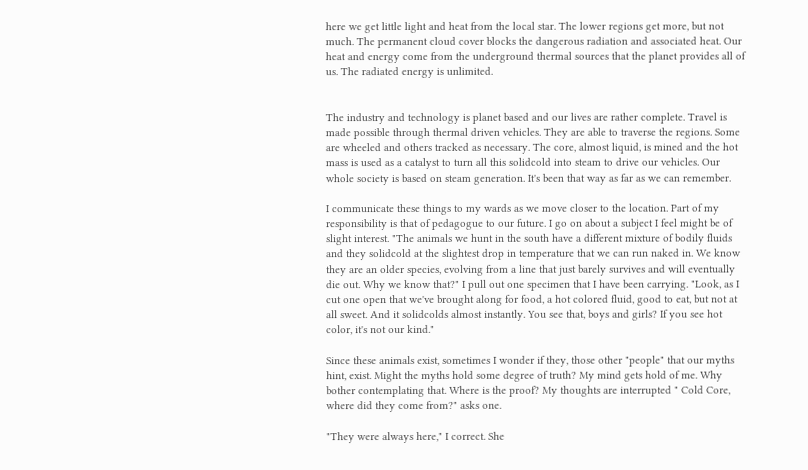here we get little light and heat from the local star. The lower regions get more, but not much. The permanent cloud cover blocks the dangerous radiation and associated heat. Our heat and energy come from the underground thermal sources that the planet provides all of us. The radiated energy is unlimited.


The industry and technology is planet based and our lives are rather complete. Travel is made possible through thermal driven vehicles. They are able to traverse the regions. Some are wheeled and others tracked as necessary. The core, almost liquid, is mined and the hot mass is used as a catalyst to turn all this solidcold into steam to drive our vehicles. Our whole society is based on steam generation. It's been that way as far as we can remember.

I communicate these things to my wards as we move closer to the location. Part of my responsibility is that of pedagogue to our future. I go on about a subject I feel might be of slight interest. "The animals we hunt in the south have a different mixture of bodily fluids and they solidcold at the slightest drop in temperature that we can run naked in. We know they are an older species, evolving from a line that just barely survives and will eventually die out. Why we know that?" I pull out one specimen that I have been carrying. "Look, as I cut one open that we've brought along for food, a hot colored fluid, good to eat, but not at all sweet. And it solidcolds almost instantly. You see that, boys and girls? If you see hot color, it's not our kind."

Since these animals exist, sometimes I wonder if they, those other "people" that our myths hint, exist. Might the myths hold some degree of truth? My mind gets hold of me. Why bother contemplating that. Where is the proof? My thoughts are interrupted " Cold Core, where did they come from?" asks one.

"They were always here," I correct. She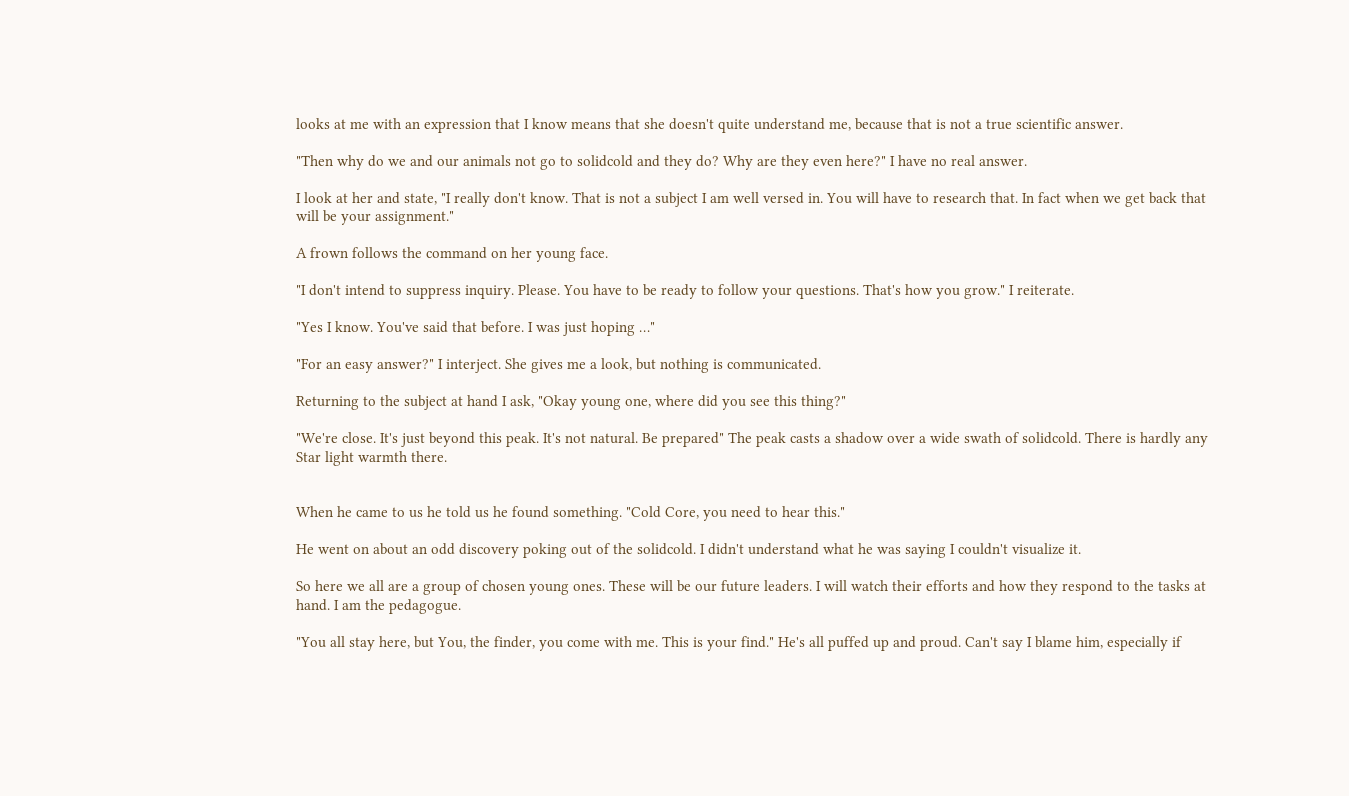looks at me with an expression that I know means that she doesn't quite understand me, because that is not a true scientific answer.

"Then why do we and our animals not go to solidcold and they do? Why are they even here?" I have no real answer.

I look at her and state, "I really don't know. That is not a subject I am well versed in. You will have to research that. In fact when we get back that will be your assignment."

A frown follows the command on her young face.

"I don't intend to suppress inquiry. Please. You have to be ready to follow your questions. That's how you grow." I reiterate.

"Yes I know. You've said that before. I was just hoping …"

"For an easy answer?" I interject. She gives me a look, but nothing is communicated.

Returning to the subject at hand I ask, "Okay young one, where did you see this thing?"

"We're close. It's just beyond this peak. It's not natural. Be prepared" The peak casts a shadow over a wide swath of solidcold. There is hardly any Star light warmth there.


When he came to us he told us he found something. "Cold Core, you need to hear this."

He went on about an odd discovery poking out of the solidcold. I didn't understand what he was saying I couldn't visualize it.

So here we all are a group of chosen young ones. These will be our future leaders. I will watch their efforts and how they respond to the tasks at hand. I am the pedagogue.

"You all stay here, but You, the finder, you come with me. This is your find." He's all puffed up and proud. Can't say I blame him, especially if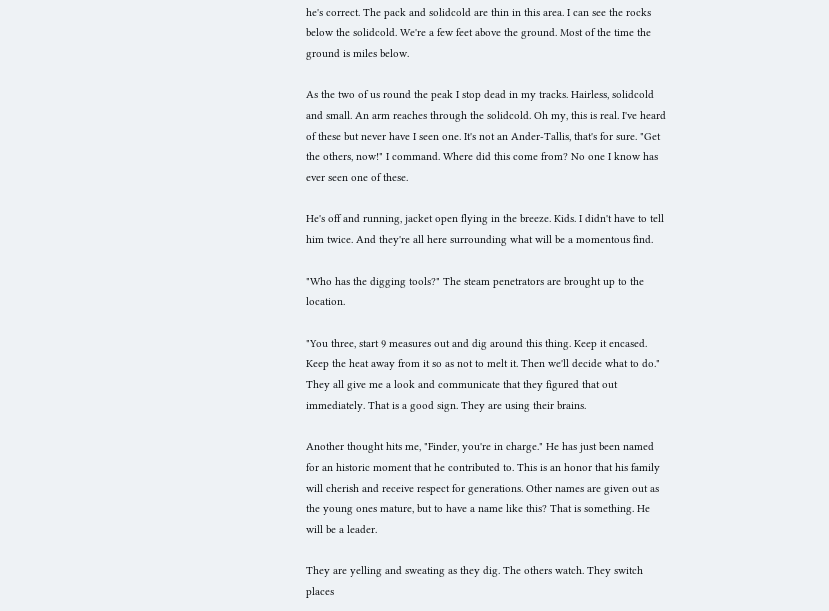he's correct. The pack and solidcold are thin in this area. I can see the rocks below the solidcold. We're a few feet above the ground. Most of the time the ground is miles below.

As the two of us round the peak I stop dead in my tracks. Hairless, solidcold and small. An arm reaches through the solidcold. Oh my, this is real. I've heard of these but never have I seen one. It's not an Ander-Tallis, that's for sure. "Get the others, now!" I command. Where did this come from? No one I know has ever seen one of these.

He's off and running, jacket open flying in the breeze. Kids. I didn't have to tell him twice. And they're all here surrounding what will be a momentous find.

"Who has the digging tools?" The steam penetrators are brought up to the location.

"You three, start 9 measures out and dig around this thing. Keep it encased. Keep the heat away from it so as not to melt it. Then we'll decide what to do." They all give me a look and communicate that they figured that out immediately. That is a good sign. They are using their brains.

Another thought hits me, "Finder, you're in charge." He has just been named for an historic moment that he contributed to. This is an honor that his family will cherish and receive respect for generations. Other names are given out as the young ones mature, but to have a name like this? That is something. He will be a leader.

They are yelling and sweating as they dig. The others watch. They switch places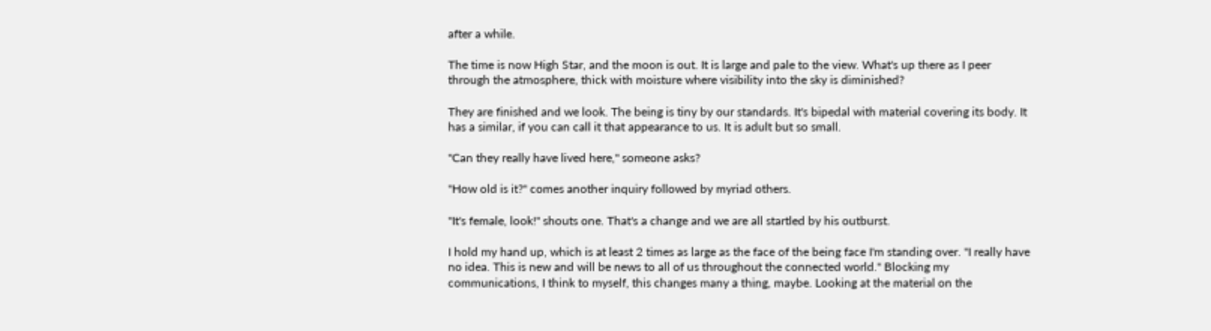after a while.

The time is now High Star, and the moon is out. It is large and pale to the view. What's up there as I peer through the atmosphere, thick with moisture where visibility into the sky is diminished?

They are finished and we look. The being is tiny by our standards. It's bipedal with material covering its body. It has a similar, if you can call it that appearance to us. It is adult but so small.

"Can they really have lived here," someone asks?

"How old is it?" comes another inquiry followed by myriad others.

"It's female, look!" shouts one. That's a change and we are all startled by his outburst.

I hold my hand up, which is at least 2 times as large as the face of the being face I'm standing over. "I really have no idea. This is new and will be news to all of us throughout the connected world." Blocking my communications, I think to myself, this changes many a thing, maybe. Looking at the material on the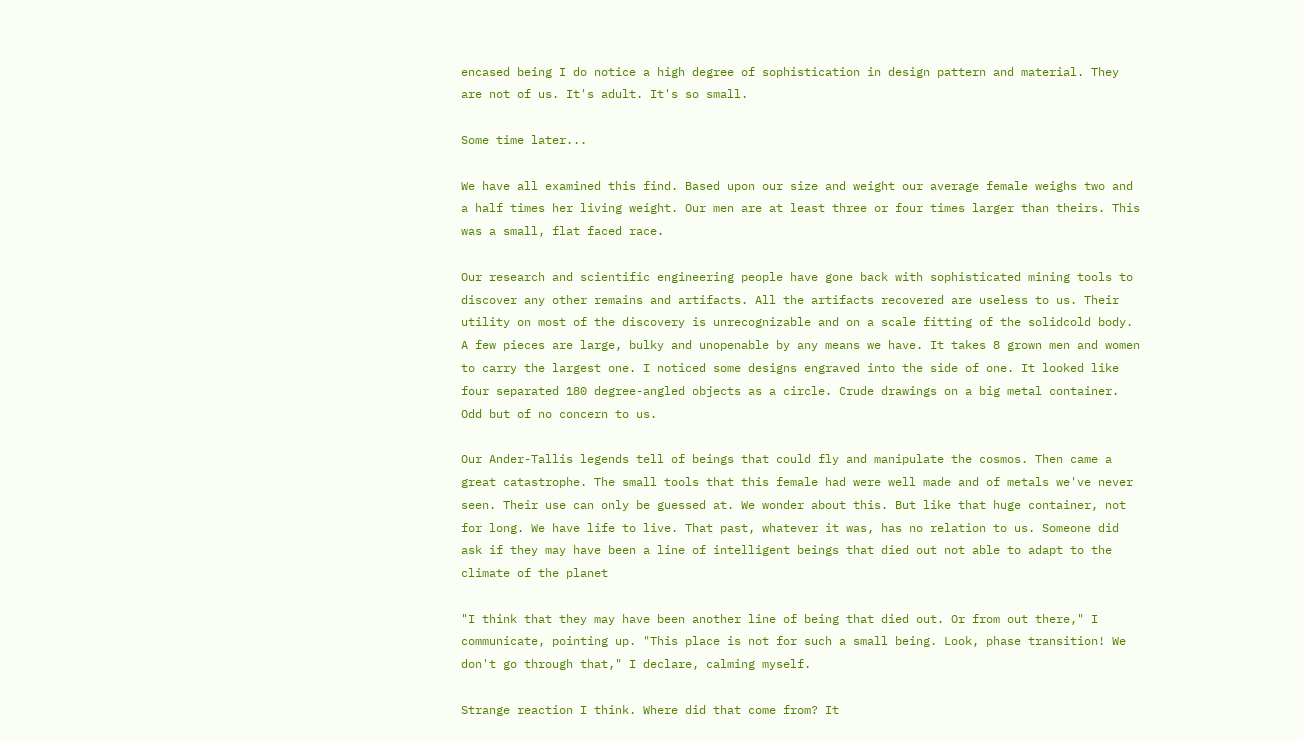encased being I do notice a high degree of sophistication in design pattern and material. They are not of us. It's adult. It's so small.

Some time later...

We have all examined this find. Based upon our size and weight our average female weighs two and a half times her living weight. Our men are at least three or four times larger than theirs. This was a small, flat faced race.

Our research and scientific engineering people have gone back with sophisticated mining tools to discover any other remains and artifacts. All the artifacts recovered are useless to us. Their utility on most of the discovery is unrecognizable and on a scale fitting of the solidcold body. A few pieces are large, bulky and unopenable by any means we have. It takes 8 grown men and women to carry the largest one. I noticed some designs engraved into the side of one. It looked like four separated 180 degree-angled objects as a circle. Crude drawings on a big metal container. Odd but of no concern to us.

Our Ander-Tallis legends tell of beings that could fly and manipulate the cosmos. Then came a great catastrophe. The small tools that this female had were well made and of metals we've never seen. Their use can only be guessed at. We wonder about this. But like that huge container, not for long. We have life to live. That past, whatever it was, has no relation to us. Someone did ask if they may have been a line of intelligent beings that died out not able to adapt to the climate of the planet

"I think that they may have been another line of being that died out. Or from out there," I communicate, pointing up. "This place is not for such a small being. Look, phase transition! We don't go through that," I declare, calming myself.

Strange reaction I think. Where did that come from? It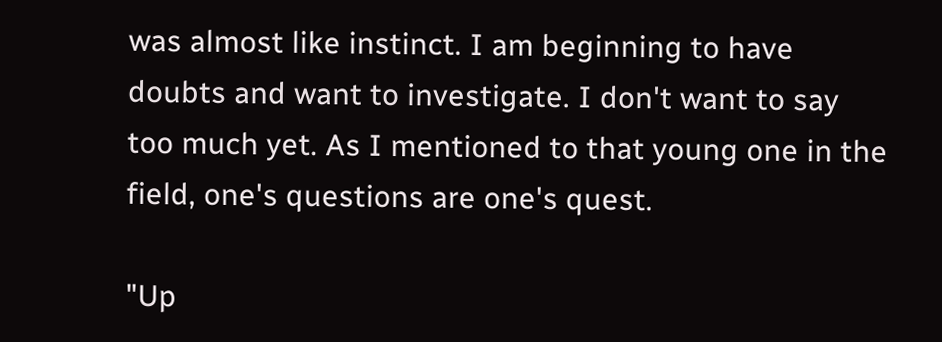was almost like instinct. I am beginning to have doubts and want to investigate. I don't want to say too much yet. As I mentioned to that young one in the field, one's questions are one's quest.

"Up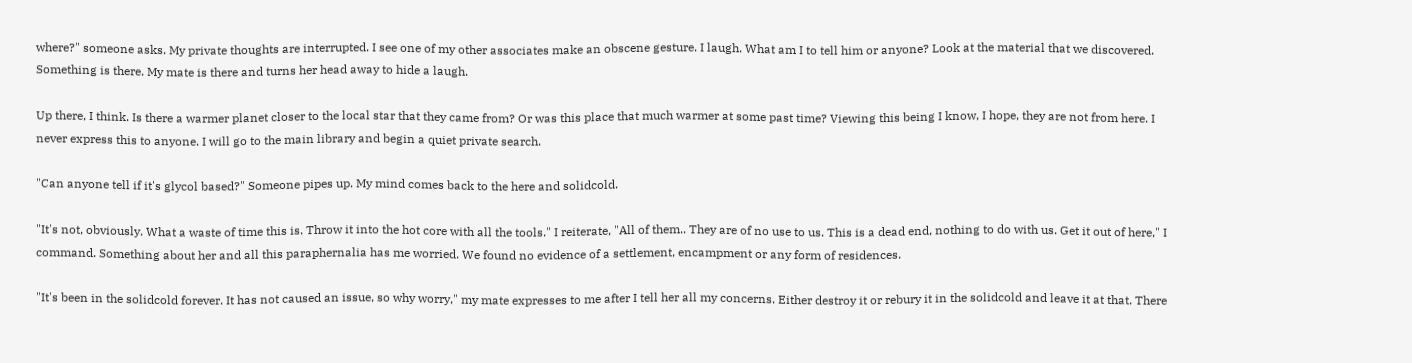where?" someone asks. My private thoughts are interrupted. I see one of my other associates make an obscene gesture. I laugh. What am I to tell him or anyone? Look at the material that we discovered. Something is there. My mate is there and turns her head away to hide a laugh.

Up there, I think. Is there a warmer planet closer to the local star that they came from? Or was this place that much warmer at some past time? Viewing this being I know, I hope, they are not from here. I never express this to anyone. I will go to the main library and begin a quiet private search.

"Can anyone tell if it's glycol based?" Someone pipes up. My mind comes back to the here and solidcold.

"It's not, obviously. What a waste of time this is. Throw it into the hot core with all the tools." I reiterate, "All of them.. They are of no use to us. This is a dead end, nothing to do with us. Get it out of here," I command. Something about her and all this paraphernalia has me worried. We found no evidence of a settlement, encampment or any form of residences.

"It's been in the solidcold forever. It has not caused an issue, so why worry," my mate expresses to me after I tell her all my concerns. Either destroy it or rebury it in the solidcold and leave it at that. There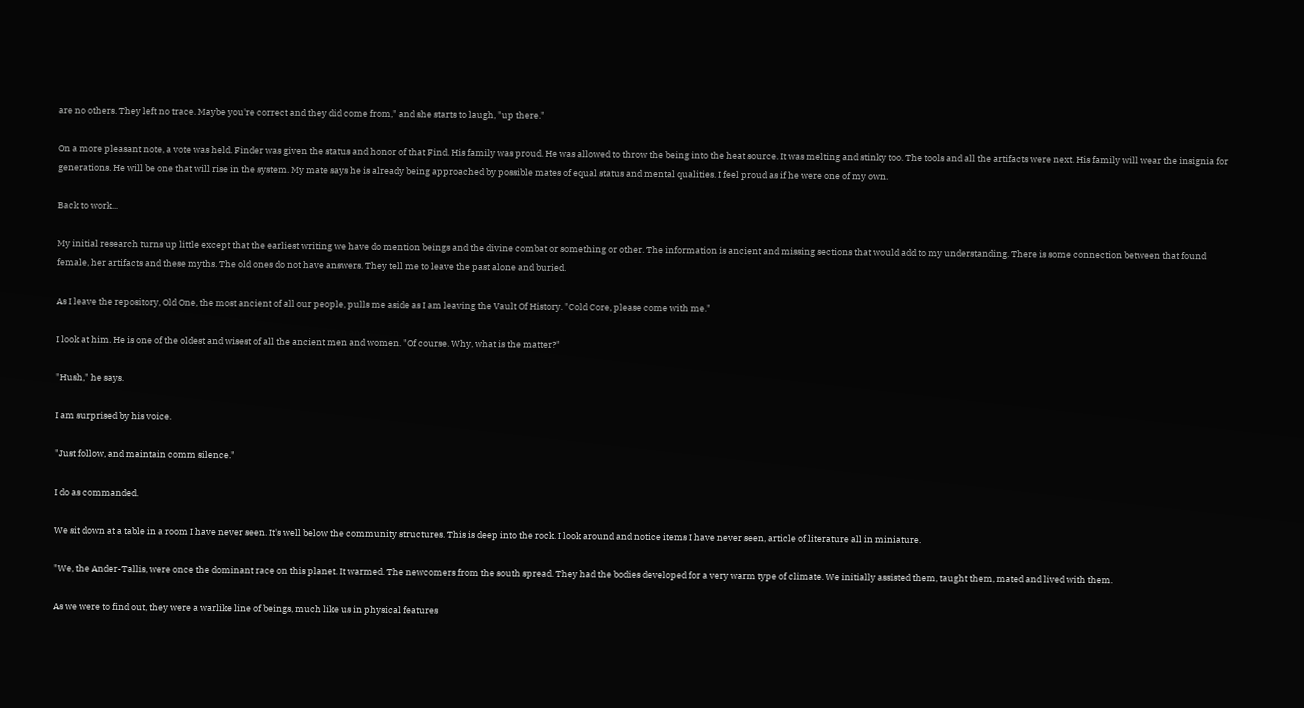are no others. They left no trace. Maybe you're correct and they did come from," and she starts to laugh, "up there."

On a more pleasant note, a vote was held. Finder was given the status and honor of that Find. His family was proud. He was allowed to throw the being into the heat source. It was melting and stinky too. The tools and all the artifacts were next. His family will wear the insignia for generations. He will be one that will rise in the system. My mate says he is already being approached by possible mates of equal status and mental qualities. I feel proud as if he were one of my own.

Back to work...

My initial research turns up little except that the earliest writing we have do mention beings and the divine combat or something or other. The information is ancient and missing sections that would add to my understanding. There is some connection between that found female, her artifacts and these myths. The old ones do not have answers. They tell me to leave the past alone and buried.

As I leave the repository, Old One, the most ancient of all our people, pulls me aside as I am leaving the Vault Of History. "Cold Core, please come with me."

I look at him. He is one of the oldest and wisest of all the ancient men and women. "Of course. Why, what is the matter?"

"Hush," he says.

I am surprised by his voice.

"Just follow, and maintain comm silence."

I do as commanded.

We sit down at a table in a room I have never seen. It's well below the community structures. This is deep into the rock. I look around and notice items I have never seen, article of literature all in miniature.

"We, the Ander-Tallis, were once the dominant race on this planet. It warmed. The newcomers from the south spread. They had the bodies developed for a very warm type of climate. We initially assisted them, taught them, mated and lived with them.

As we were to find out, they were a warlike line of beings, much like us in physical features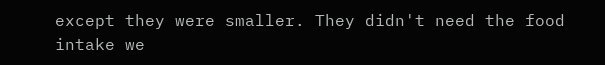except they were smaller. They didn't need the food intake we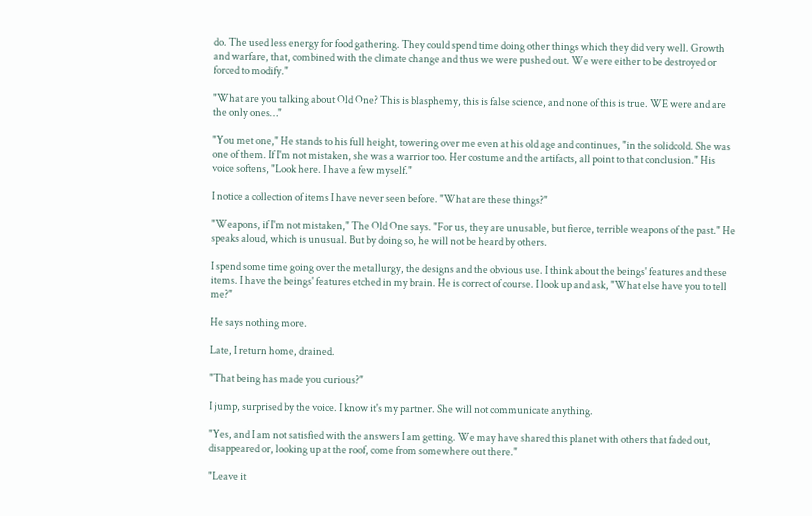do. The used less energy for food gathering. They could spend time doing other things which they did very well. Growth and warfare, that, combined with the climate change and thus we were pushed out. We were either to be destroyed or forced to modify."

"What are you talking about Old One? This is blasphemy, this is false science, and none of this is true. WE were and are the only ones…"

"You met one," He stands to his full height, towering over me even at his old age and continues, "in the solidcold. She was one of them. If I'm not mistaken, she was a warrior too. Her costume and the artifacts, all point to that conclusion." His voice softens, "Look here. I have a few myself."

I notice a collection of items I have never seen before. "What are these things?"

"Weapons, if I'm not mistaken," The Old One says. "For us, they are unusable, but fierce, terrible weapons of the past." He speaks aloud, which is unusual. But by doing so, he will not be heard by others.

I spend some time going over the metallurgy, the designs and the obvious use. I think about the beings' features and these items. I have the beings' features etched in my brain. He is correct of course. I look up and ask, "What else have you to tell me?"

He says nothing more.

Late, I return home, drained.

"That being has made you curious?"

I jump, surprised by the voice. I know it's my partner. She will not communicate anything.

"Yes, and I am not satisfied with the answers I am getting. We may have shared this planet with others that faded out, disappeared or, looking up at the roof, come from somewhere out there."

"Leave it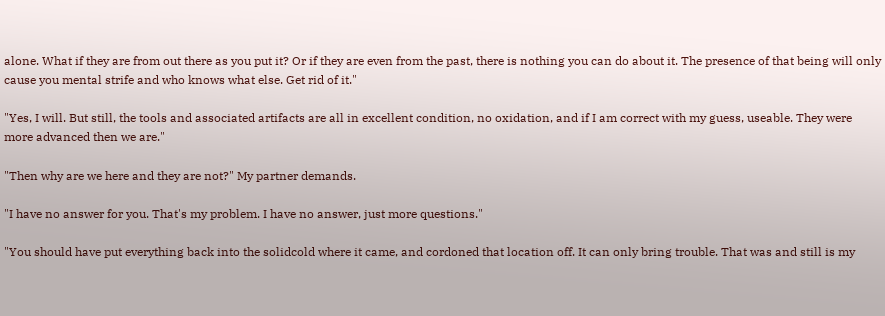alone. What if they are from out there as you put it? Or if they are even from the past, there is nothing you can do about it. The presence of that being will only cause you mental strife and who knows what else. Get rid of it."

"Yes, I will. But still, the tools and associated artifacts are all in excellent condition, no oxidation, and if I am correct with my guess, useable. They were more advanced then we are."

"Then why are we here and they are not?" My partner demands.

"I have no answer for you. That's my problem. I have no answer, just more questions."

"You should have put everything back into the solidcold where it came, and cordoned that location off. It can only bring trouble. That was and still is my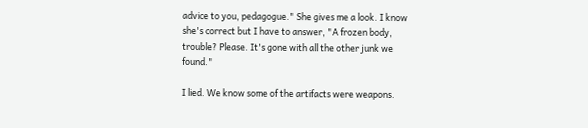advice to you, pedagogue." She gives me a look. I know she's correct but I have to answer, "A frozen body, trouble? Please. It's gone with all the other junk we found."

I lied. We know some of the artifacts were weapons.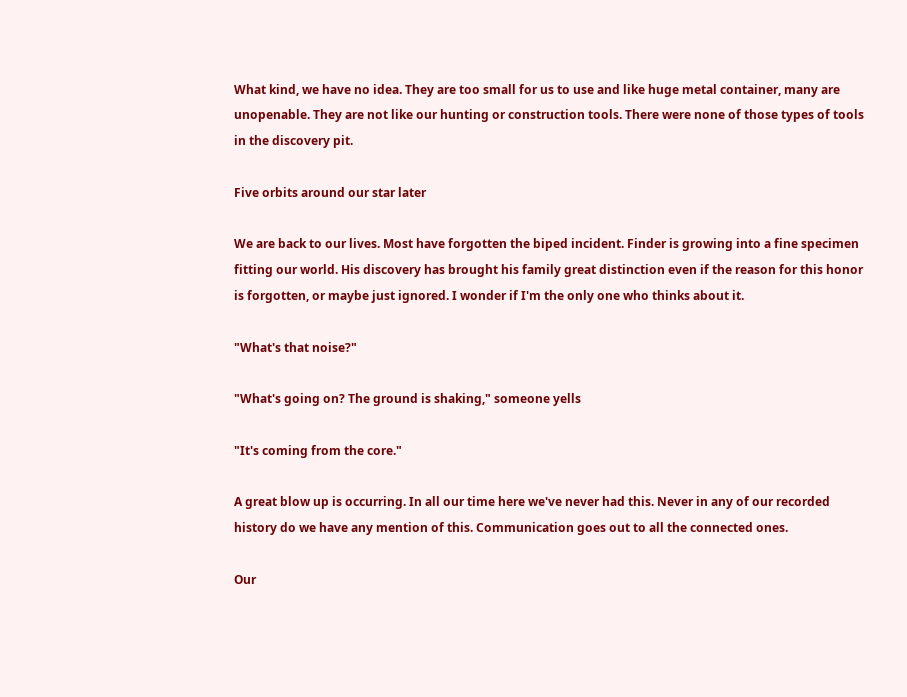What kind, we have no idea. They are too small for us to use and like huge metal container, many are unopenable. They are not like our hunting or construction tools. There were none of those types of tools in the discovery pit.

Five orbits around our star later

We are back to our lives. Most have forgotten the biped incident. Finder is growing into a fine specimen fitting our world. His discovery has brought his family great distinction even if the reason for this honor is forgotten, or maybe just ignored. I wonder if I'm the only one who thinks about it.

"What's that noise?"

"What's going on? The ground is shaking," someone yells

"It's coming from the core."

A great blow up is occurring. In all our time here we've never had this. Never in any of our recorded history do we have any mention of this. Communication goes out to all the connected ones.

Our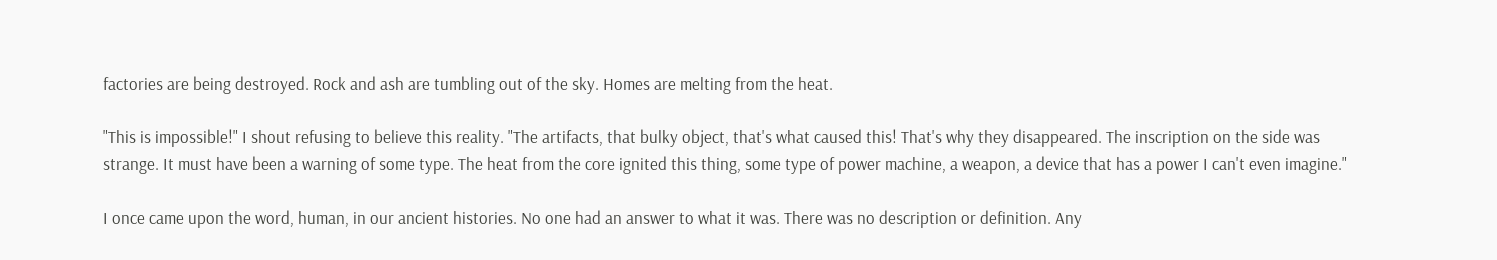factories are being destroyed. Rock and ash are tumbling out of the sky. Homes are melting from the heat.

"This is impossible!" I shout refusing to believe this reality. "The artifacts, that bulky object, that's what caused this! That's why they disappeared. The inscription on the side was strange. It must have been a warning of some type. The heat from the core ignited this thing, some type of power machine, a weapon, a device that has a power I can't even imagine."

I once came upon the word, human, in our ancient histories. No one had an answer to what it was. There was no description or definition. Any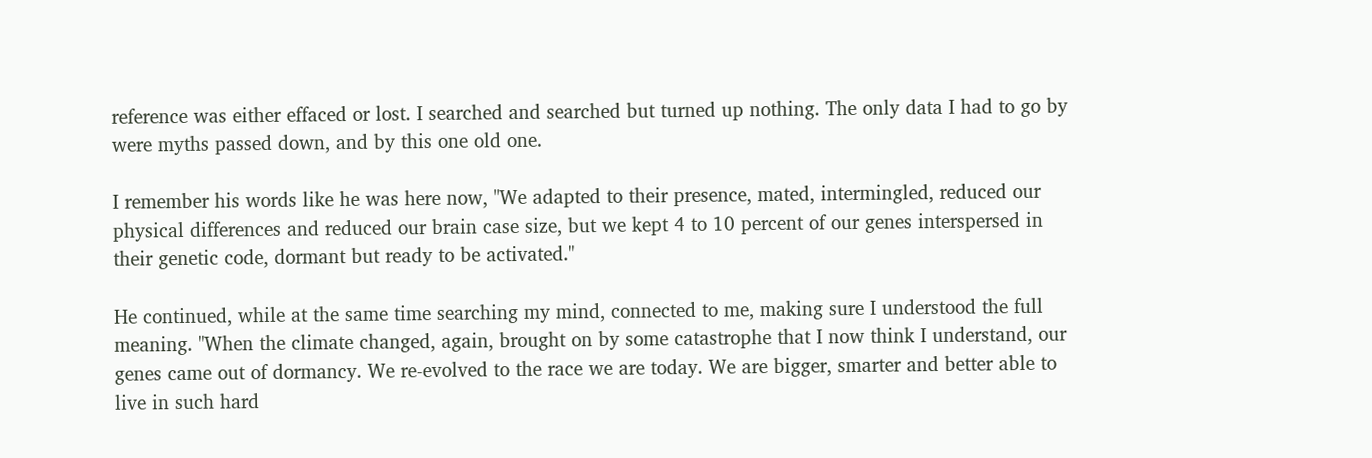reference was either effaced or lost. I searched and searched but turned up nothing. The only data I had to go by were myths passed down, and by this one old one.

I remember his words like he was here now, "We adapted to their presence, mated, intermingled, reduced our physical differences and reduced our brain case size, but we kept 4 to 10 percent of our genes interspersed in their genetic code, dormant but ready to be activated."

He continued, while at the same time searching my mind, connected to me, making sure I understood the full meaning. "When the climate changed, again, brought on by some catastrophe that I now think I understand, our genes came out of dormancy. We re-evolved to the race we are today. We are bigger, smarter and better able to live in such hard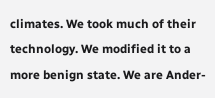climates. We took much of their technology. We modified it to a more benign state. We are Ander-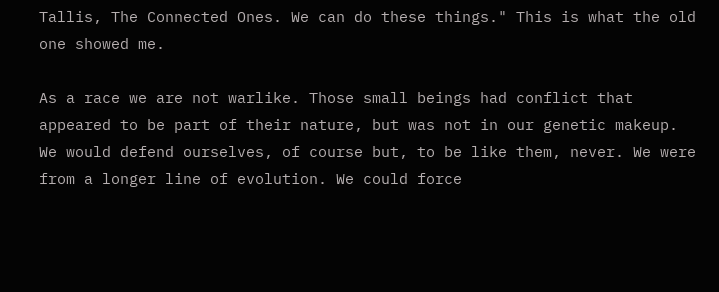Tallis, The Connected Ones. We can do these things." This is what the old one showed me.

As a race we are not warlike. Those small beings had conflict that appeared to be part of their nature, but was not in our genetic makeup. We would defend ourselves, of course but, to be like them, never. We were from a longer line of evolution. We could force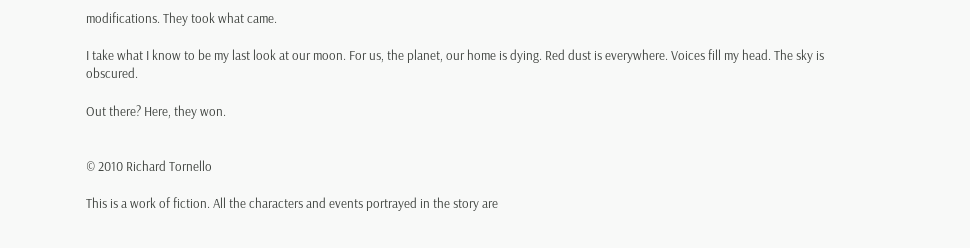modifications. They took what came.

I take what I know to be my last look at our moon. For us, the planet, our home is dying. Red dust is everywhere. Voices fill my head. The sky is obscured.

Out there? Here, they won.


© 2010 Richard Tornello

This is a work of fiction. All the characters and events portrayed in the story are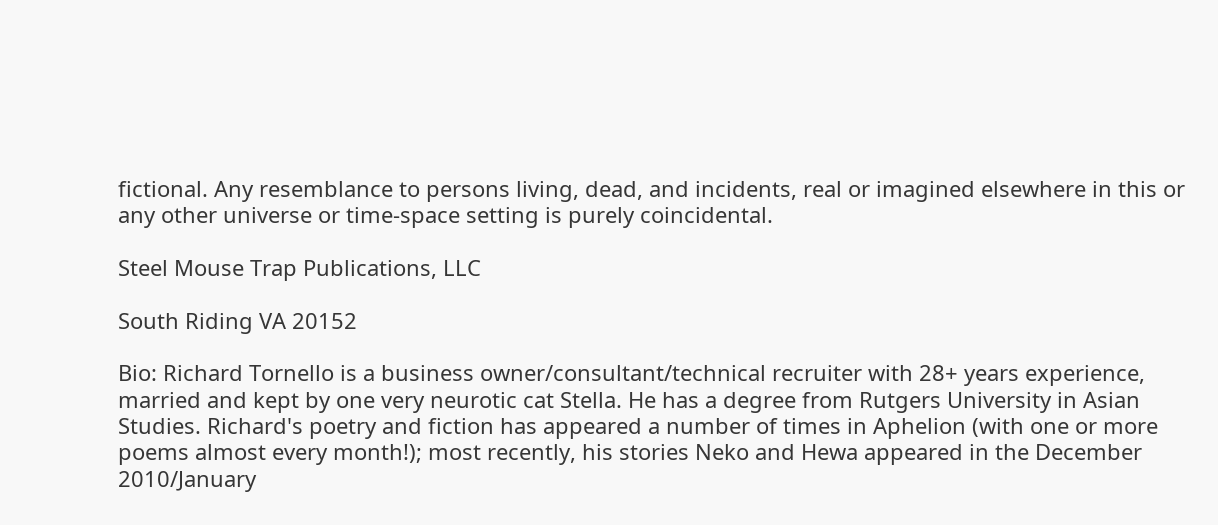fictional. Any resemblance to persons living, dead, and incidents, real or imagined elsewhere in this or any other universe or time-space setting is purely coincidental.

Steel Mouse Trap Publications, LLC

South Riding VA 20152

Bio: Richard Tornello is a business owner/consultant/technical recruiter with 28+ years experience, married and kept by one very neurotic cat Stella. He has a degree from Rutgers University in Asian Studies. Richard's poetry and fiction has appeared a number of times in Aphelion (with one or more poems almost every month!); most recently, his stories Neko and Hewa appeared in the December 2010/January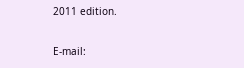2011 edition.

E-mail: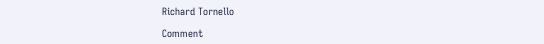Richard Tornello

Comment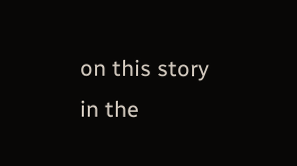on this story in the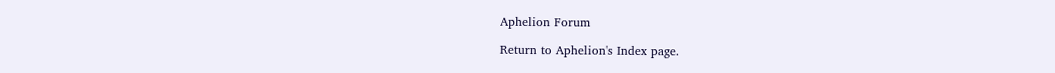Aphelion Forum

Return to Aphelion's Index page.